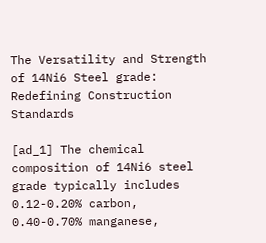The Versatility and Strength of 14Ni6 Steel grade: Redefining Construction Standards

[ad_1] The chemical composition of 14Ni6 steel grade typically includes 0.12-0.20% carbon, 0.40-0.70% manganese,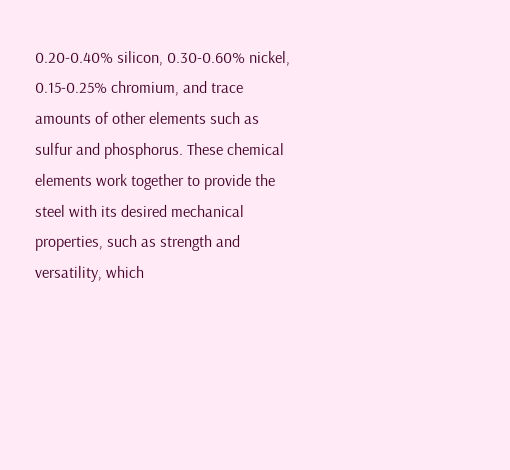0.20-0.40% silicon, 0.30-0.60% nickel, 0.15-0.25% chromium, and trace amounts of other elements such as sulfur and phosphorus. These chemical elements work together to provide the steel with its desired mechanical properties, such as strength and versatility, which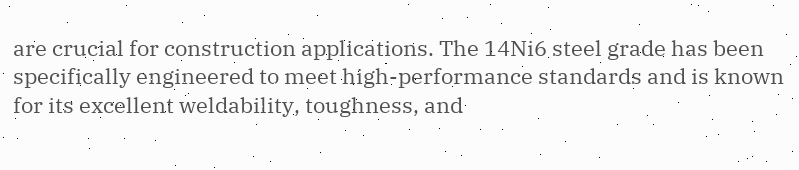are crucial for construction applications. The 14Ni6 steel grade has been specifically engineered to meet high-performance standards and is known for its excellent weldability, toughness, and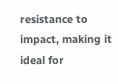resistance to impact, making it ideal for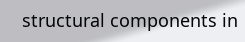structural components in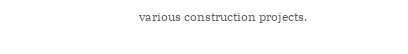various construction projects.